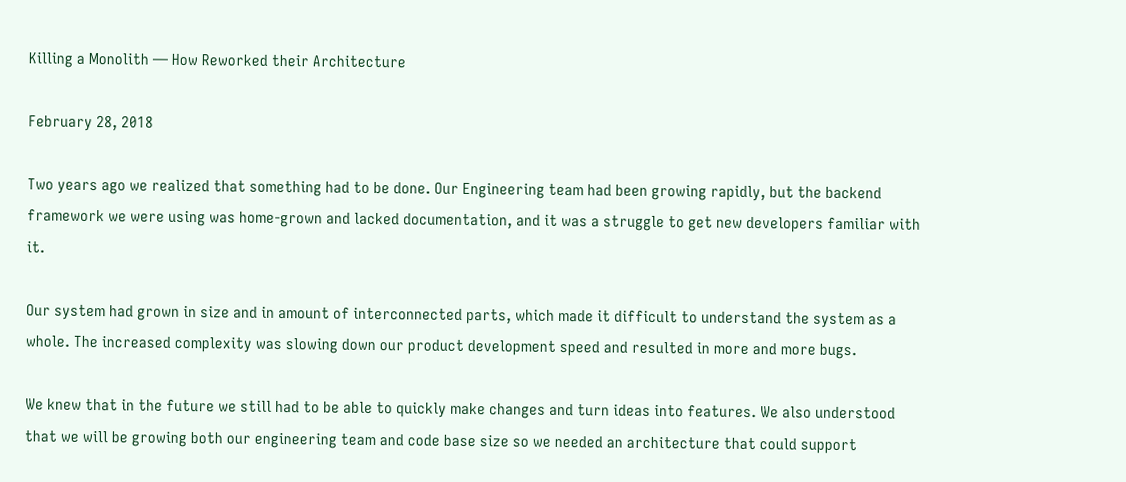Killing a Monolith — How Reworked their Architecture

February 28, 2018

Two years ago we realized that something had to be done. Our Engineering team had been growing rapidly, but the backend framework we were using was home-grown and lacked documentation, and it was a struggle to get new developers familiar with it.

Our system had grown in size and in amount of interconnected parts, which made it difficult to understand the system as a whole. The increased complexity was slowing down our product development speed and resulted in more and more bugs.

We knew that in the future we still had to be able to quickly make changes and turn ideas into features. We also understood that we will be growing both our engineering team and code base size so we needed an architecture that could support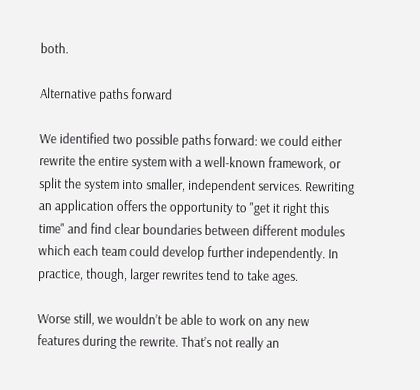both.

Alternative paths forward

We identified two possible paths forward: we could either rewrite the entire system with a well-known framework, or split the system into smaller, independent services. Rewriting an application offers the opportunity to "get it right this time" and find clear boundaries between different modules which each team could develop further independently. In practice, though, larger rewrites tend to take ages.

Worse still, we wouldn’t be able to work on any new features during the rewrite. That’s not really an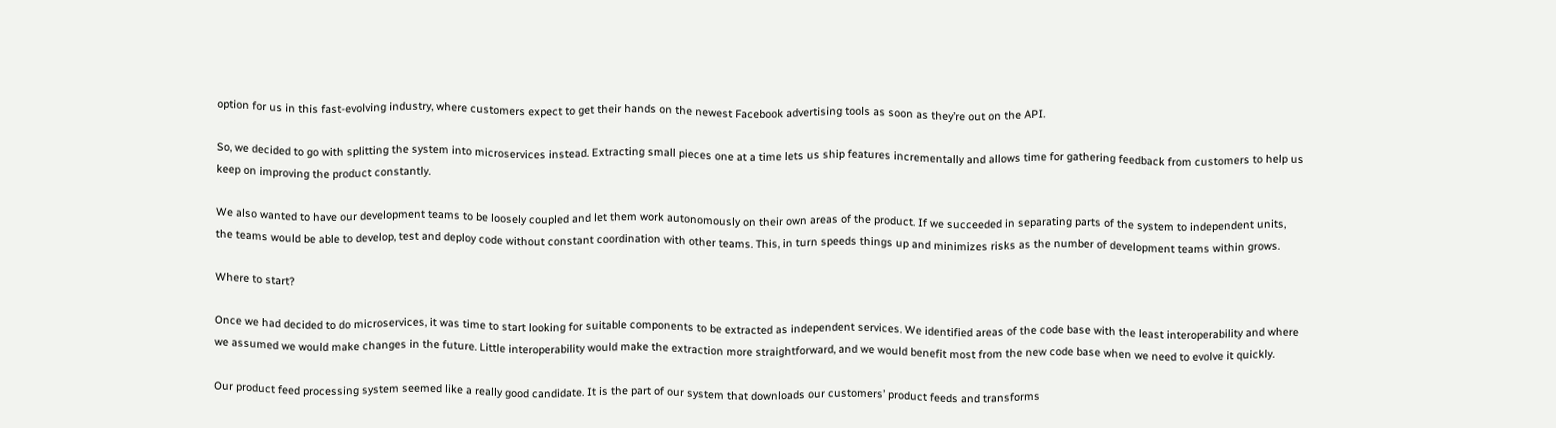option for us in this fast-evolving industry, where customers expect to get their hands on the newest Facebook advertising tools as soon as they’re out on the API.

So, we decided to go with splitting the system into microservices instead. Extracting small pieces one at a time lets us ship features incrementally and allows time for gathering feedback from customers to help us keep on improving the product constantly.

We also wanted to have our development teams to be loosely coupled and let them work autonomously on their own areas of the product. If we succeeded in separating parts of the system to independent units, the teams would be able to develop, test and deploy code without constant coordination with other teams. This, in turn speeds things up and minimizes risks as the number of development teams within grows.

Where to start?

Once we had decided to do microservices, it was time to start looking for suitable components to be extracted as independent services. We identified areas of the code base with the least interoperability and where we assumed we would make changes in the future. Little interoperability would make the extraction more straightforward, and we would benefit most from the new code base when we need to evolve it quickly.

Our product feed processing system seemed like a really good candidate. It is the part of our system that downloads our customers’ product feeds and transforms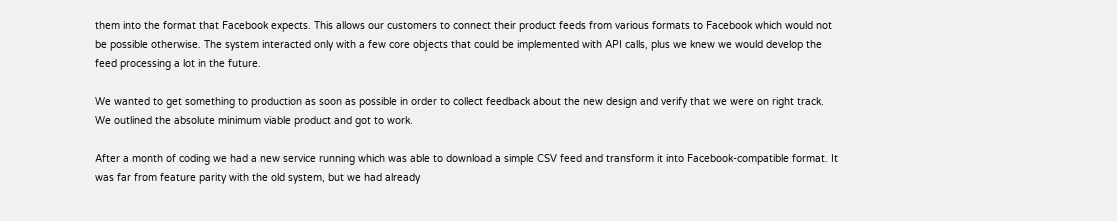them into the format that Facebook expects. This allows our customers to connect their product feeds from various formats to Facebook which would not be possible otherwise. The system interacted only with a few core objects that could be implemented with API calls, plus we knew we would develop the feed processing a lot in the future.

We wanted to get something to production as soon as possible in order to collect feedback about the new design and verify that we were on right track. We outlined the absolute minimum viable product and got to work.

After a month of coding we had a new service running which was able to download a simple CSV feed and transform it into Facebook-compatible format. It was far from feature parity with the old system, but we had already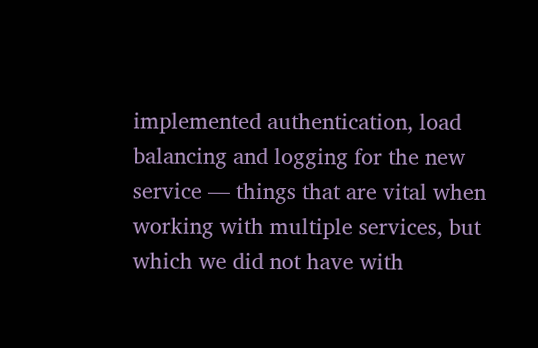implemented authentication, load balancing and logging for the new service — things that are vital when working with multiple services, but which we did not have with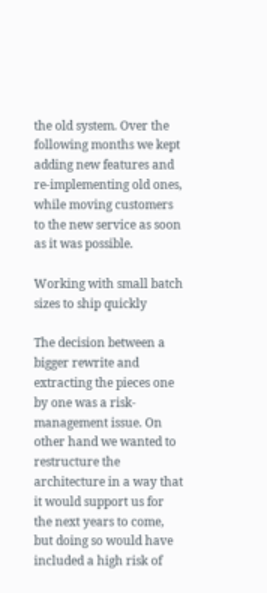the old system. Over the following months we kept adding new features and re-implementing old ones, while moving customers to the new service as soon as it was possible.

Working with small batch sizes to ship quickly

The decision between a bigger rewrite and extracting the pieces one by one was a risk-management issue. On other hand we wanted to restructure the architecture in a way that it would support us for the next years to come, but doing so would have included a high risk of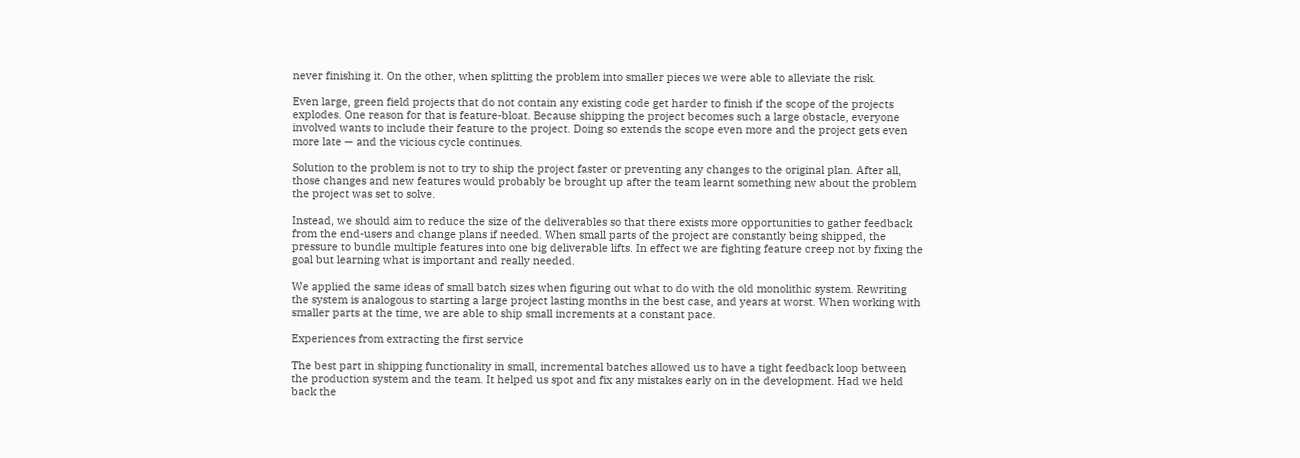never finishing it. On the other, when splitting the problem into smaller pieces we were able to alleviate the risk.

Even large, green field projects that do not contain any existing code get harder to finish if the scope of the projects explodes. One reason for that is feature-bloat. Because shipping the project becomes such a large obstacle, everyone involved wants to include their feature to the project. Doing so extends the scope even more and the project gets even more late — and the vicious cycle continues.

Solution to the problem is not to try to ship the project faster or preventing any changes to the original plan. After all, those changes and new features would probably be brought up after the team learnt something new about the problem the project was set to solve.

Instead, we should aim to reduce the size of the deliverables so that there exists more opportunities to gather feedback from the end-users and change plans if needed. When small parts of the project are constantly being shipped, the pressure to bundle multiple features into one big deliverable lifts. In effect we are fighting feature creep not by fixing the goal but learning what is important and really needed.

We applied the same ideas of small batch sizes when figuring out what to do with the old monolithic system. Rewriting the system is analogous to starting a large project lasting months in the best case, and years at worst. When working with smaller parts at the time, we are able to ship small increments at a constant pace.

Experiences from extracting the first service

The best part in shipping functionality in small, incremental batches allowed us to have a tight feedback loop between the production system and the team. It helped us spot and fix any mistakes early on in the development. Had we held back the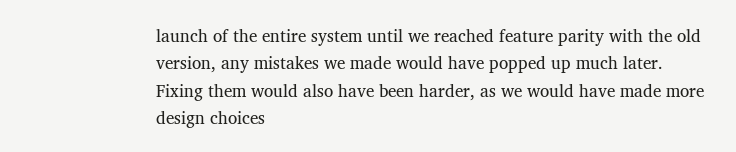launch of the entire system until we reached feature parity with the old version, any mistakes we made would have popped up much later. Fixing them would also have been harder, as we would have made more design choices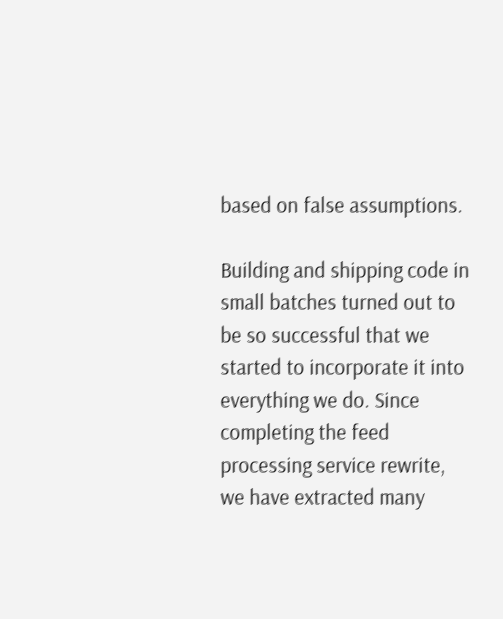based on false assumptions.

Building and shipping code in small batches turned out to be so successful that we started to incorporate it into everything we do. Since completing the feed processing service rewrite, we have extracted many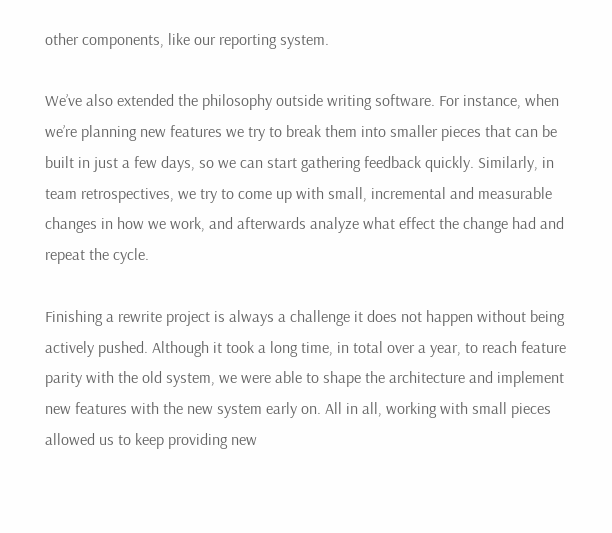other components, like our reporting system.

We’ve also extended the philosophy outside writing software. For instance, when we’re planning new features we try to break them into smaller pieces that can be built in just a few days, so we can start gathering feedback quickly. Similarly, in team retrospectives, we try to come up with small, incremental and measurable changes in how we work, and afterwards analyze what effect the change had and repeat the cycle.

Finishing a rewrite project is always a challenge it does not happen without being actively pushed. Although it took a long time, in total over a year, to reach feature parity with the old system, we were able to shape the architecture and implement new features with the new system early on. All in all, working with small pieces allowed us to keep providing new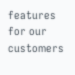features for our customers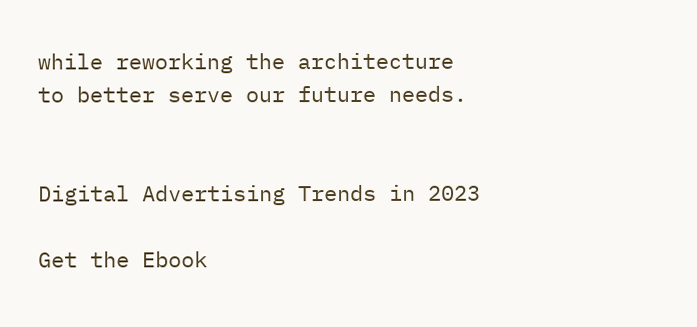while reworking the architecture to better serve our future needs.


Digital Advertising Trends in 2023

Get the Ebook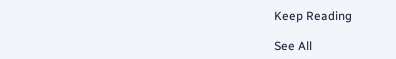Keep Reading

See All